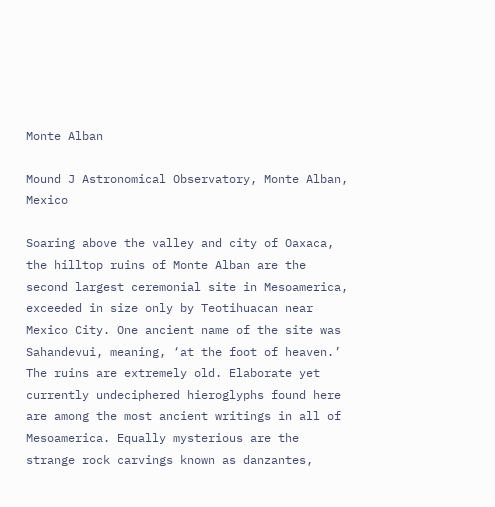Monte Alban

Mound J Astronomical Observatory, Monte Alban, Mexico

Soaring above the valley and city of Oaxaca, the hilltop ruins of Monte Alban are the second largest ceremonial site in Mesoamerica, exceeded in size only by Teotihuacan near Mexico City. One ancient name of the site was Sahandevui, meaning, ‘at the foot of heaven.’ The ruins are extremely old. Elaborate yet currently undeciphered hieroglyphs found here are among the most ancient writings in all of Mesoamerica. Equally mysterious are the strange rock carvings known as danzantes,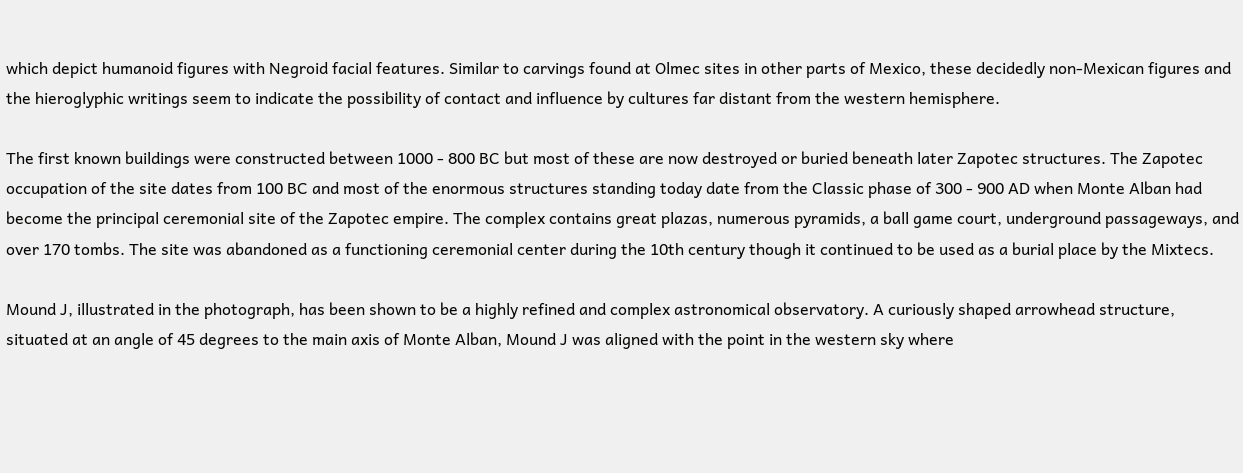which depict humanoid figures with Negroid facial features. Similar to carvings found at Olmec sites in other parts of Mexico, these decidedly non-Mexican figures and the hieroglyphic writings seem to indicate the possibility of contact and influence by cultures far distant from the western hemisphere.

The first known buildings were constructed between 1000 - 800 BC but most of these are now destroyed or buried beneath later Zapotec structures. The Zapotec occupation of the site dates from 100 BC and most of the enormous structures standing today date from the Classic phase of 300 - 900 AD when Monte Alban had become the principal ceremonial site of the Zapotec empire. The complex contains great plazas, numerous pyramids, a ball game court, underground passageways, and over 170 tombs. The site was abandoned as a functioning ceremonial center during the 10th century though it continued to be used as a burial place by the Mixtecs.

Mound J, illustrated in the photograph, has been shown to be a highly refined and complex astronomical observatory. A curiously shaped arrowhead structure, situated at an angle of 45 degrees to the main axis of Monte Alban, Mound J was aligned with the point in the western sky where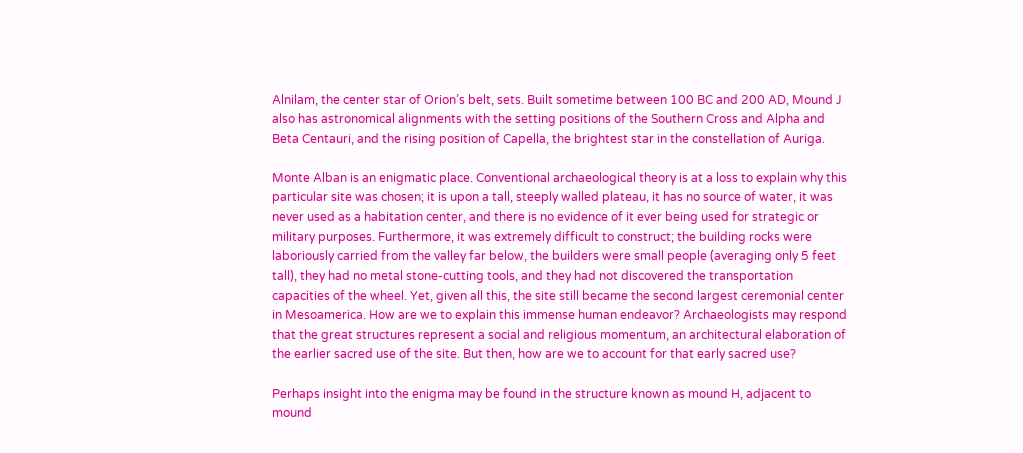Alnilam, the center star of Orion’s belt, sets. Built sometime between 100 BC and 200 AD, Mound J also has astronomical alignments with the setting positions of the Southern Cross and Alpha and Beta Centauri, and the rising position of Capella, the brightest star in the constellation of Auriga.

Monte Alban is an enigmatic place. Conventional archaeological theory is at a loss to explain why this particular site was chosen; it is upon a tall, steeply walled plateau, it has no source of water, it was never used as a habitation center, and there is no evidence of it ever being used for strategic or military purposes. Furthermore, it was extremely difficult to construct; the building rocks were laboriously carried from the valley far below, the builders were small people (averaging only 5 feet tall), they had no metal stone-cutting tools, and they had not discovered the transportation capacities of the wheel. Yet, given all this, the site still became the second largest ceremonial center in Mesoamerica. How are we to explain this immense human endeavor? Archaeologists may respond that the great structures represent a social and religious momentum, an architectural elaboration of the earlier sacred use of the site. But then, how are we to account for that early sacred use?

Perhaps insight into the enigma may be found in the structure known as mound H, adjacent to mound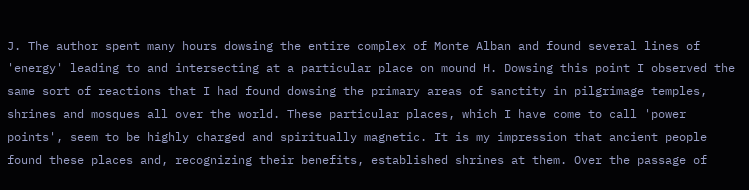J. The author spent many hours dowsing the entire complex of Monte Alban and found several lines of 'energy' leading to and intersecting at a particular place on mound H. Dowsing this point I observed the same sort of reactions that I had found dowsing the primary areas of sanctity in pilgrimage temples, shrines and mosques all over the world. These particular places, which I have come to call 'power points', seem to be highly charged and spiritually magnetic. It is my impression that ancient people found these places and, recognizing their benefits, established shrines at them. Over the passage of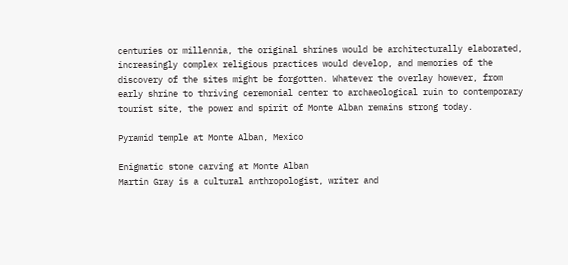centuries or millennia, the original shrines would be architecturally elaborated, increasingly complex religious practices would develop, and memories of the discovery of the sites might be forgotten. Whatever the overlay however, from early shrine to thriving ceremonial center to archaeological ruin to contemporary tourist site, the power and spirit of Monte Alban remains strong today.

Pyramid temple at Monte Alban, Mexico

Enigmatic stone carving at Monte Alban
Martin Gray is a cultural anthropologist, writer and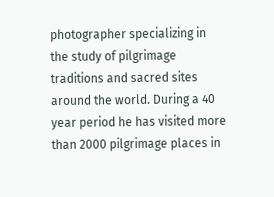photographer specializing in the study of pilgrimage traditions and sacred sites around the world. During a 40 year period he has visited more than 2000 pilgrimage places in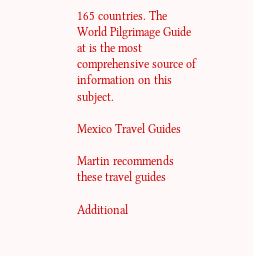165 countries. The World Pilgrimage Guide at is the most comprehensive source of information on this subject.

Mexico Travel Guides

Martin recommends these travel guides

Additional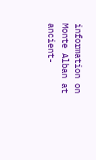information on Monte Alban at ancient-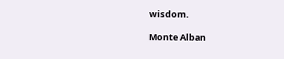wisdom.

Monte Alban